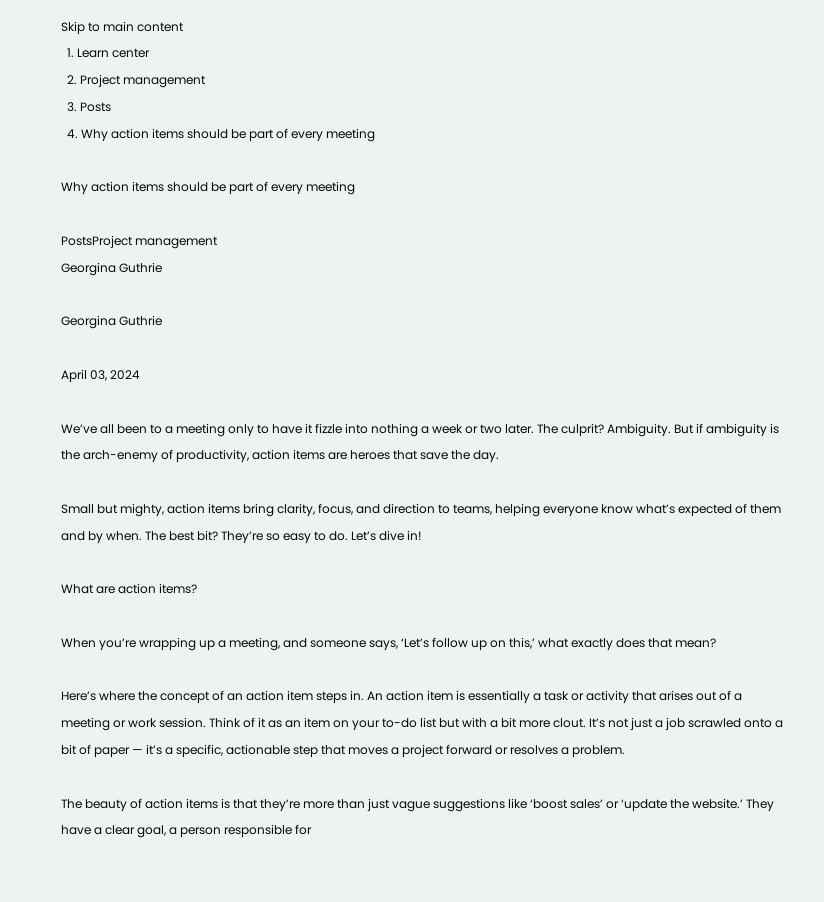Skip to main content
  1. Learn center
  2. Project management
  3. Posts
  4. Why action items should be part of every meeting

Why action items should be part of every meeting

PostsProject management
Georgina Guthrie

Georgina Guthrie

April 03, 2024

We’ve all been to a meeting only to have it fizzle into nothing a week or two later. The culprit? Ambiguity. But if ambiguity is the arch-enemy of productivity, action items are heroes that save the day.

Small but mighty, action items bring clarity, focus, and direction to teams, helping everyone know what’s expected of them and by when. The best bit? They’re so easy to do. Let’s dive in!

What are action items?

When you’re wrapping up a meeting, and someone says, ‘Let’s follow up on this,’ what exactly does that mean?

Here’s where the concept of an action item steps in. An action item is essentially a task or activity that arises out of a meeting or work session. Think of it as an item on your to-do list but with a bit more clout. It’s not just a job scrawled onto a bit of paper — it’s a specific, actionable step that moves a project forward or resolves a problem.

The beauty of action items is that they’re more than just vague suggestions like ‘boost sales’ or ‘update the website.’ They have a clear goal, a person responsible for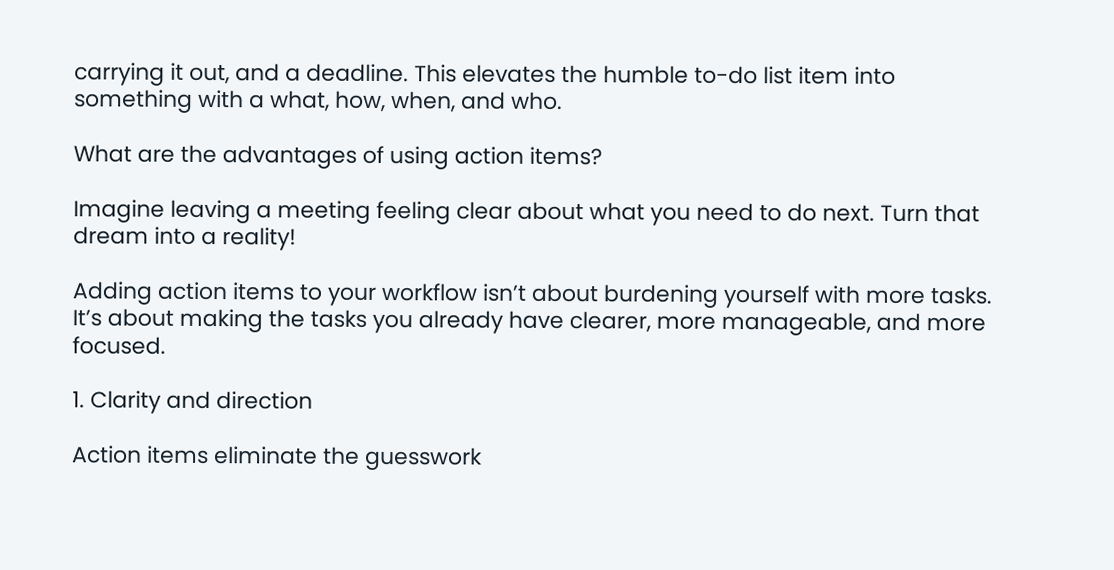carrying it out, and a deadline. This elevates the humble to-do list item into something with a what, how, when, and who.

What are the advantages of using action items?

Imagine leaving a meeting feeling clear about what you need to do next. Turn that dream into a reality!

Adding action items to your workflow isn’t about burdening yourself with more tasks. It’s about making the tasks you already have clearer, more manageable, and more focused.

1. Clarity and direction

Action items eliminate the guesswork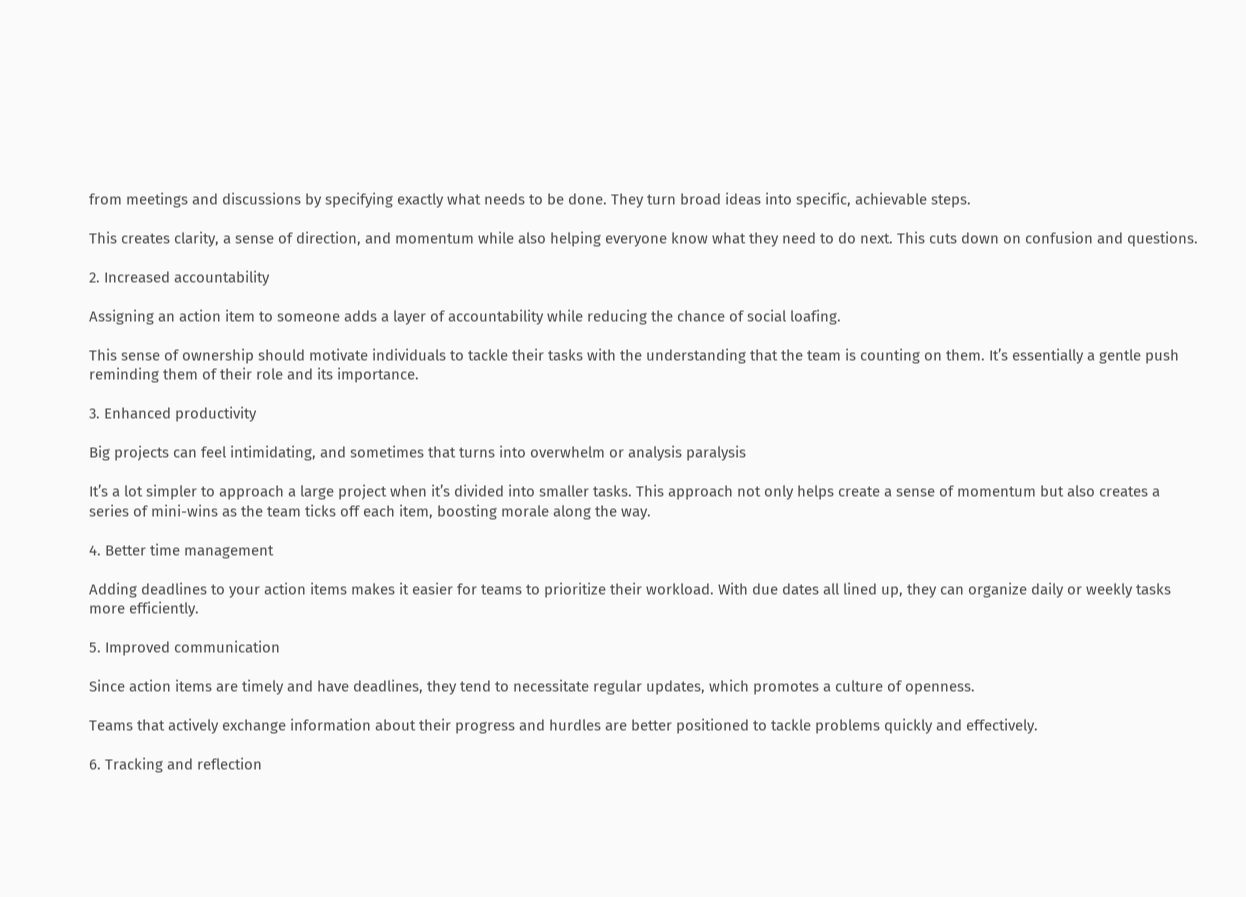from meetings and discussions by specifying exactly what needs to be done. They turn broad ideas into specific, achievable steps.

This creates clarity, a sense of direction, and momentum while also helping everyone know what they need to do next. This cuts down on confusion and questions.

2. Increased accountability

Assigning an action item to someone adds a layer of accountability while reducing the chance of social loafing.

This sense of ownership should motivate individuals to tackle their tasks with the understanding that the team is counting on them. It’s essentially a gentle push reminding them of their role and its importance.

3. Enhanced productivity

Big projects can feel intimidating, and sometimes that turns into overwhelm or analysis paralysis

It’s a lot simpler to approach a large project when it’s divided into smaller tasks. This approach not only helps create a sense of momentum but also creates a series of mini-wins as the team ticks off each item, boosting morale along the way.

4. Better time management

Adding deadlines to your action items makes it easier for teams to prioritize their workload. With due dates all lined up, they can organize daily or weekly tasks more efficiently.

5. Improved communication

Since action items are timely and have deadlines, they tend to necessitate regular updates, which promotes a culture of openness.

Teams that actively exchange information about their progress and hurdles are better positioned to tackle problems quickly and effectively.

6. Tracking and reflection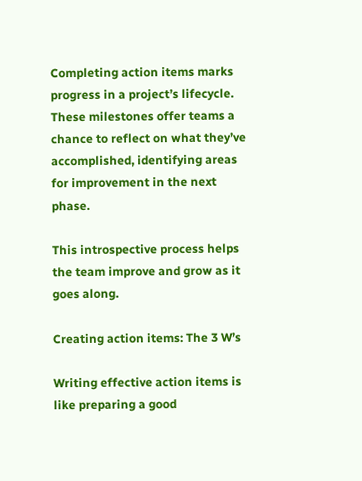Completing action items marks progress in a project’s lifecycle. These milestones offer teams a chance to reflect on what they’ve accomplished, identifying areas for improvement in the next phase.

This introspective process helps the team improve and grow as it goes along.

Creating action items: The 3 W’s

Writing effective action items is like preparing a good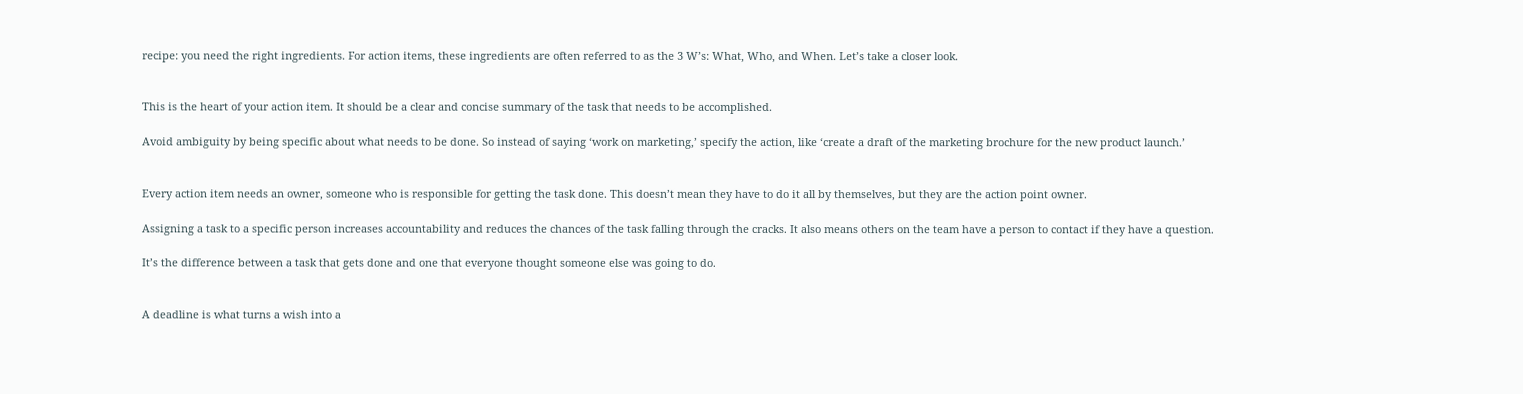recipe: you need the right ingredients. For action items, these ingredients are often referred to as the 3 W’s: What, Who, and When. Let’s take a closer look.


This is the heart of your action item. It should be a clear and concise summary of the task that needs to be accomplished.

Avoid ambiguity by being specific about what needs to be done. So instead of saying ‘work on marketing,’ specify the action, like ‘create a draft of the marketing brochure for the new product launch.’


Every action item needs an owner, someone who is responsible for getting the task done. This doesn’t mean they have to do it all by themselves, but they are the action point owner.

Assigning a task to a specific person increases accountability and reduces the chances of the task falling through the cracks. It also means others on the team have a person to contact if they have a question.

It’s the difference between a task that gets done and one that everyone thought someone else was going to do.


A deadline is what turns a wish into a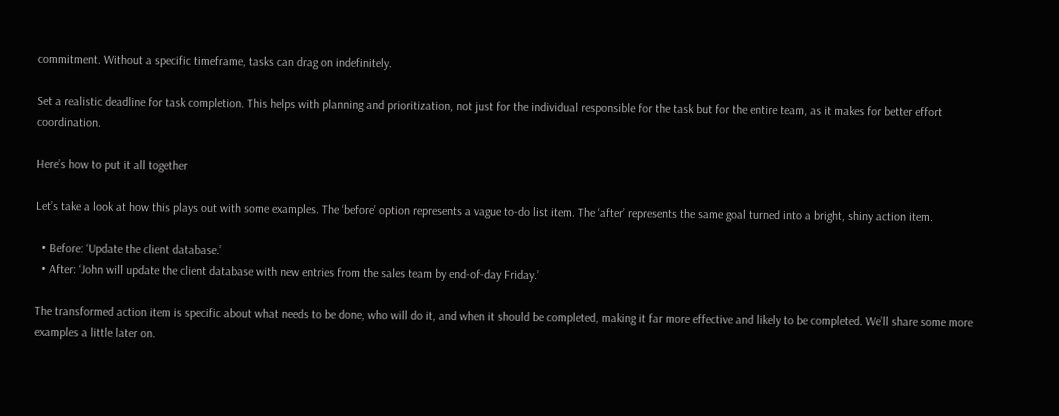commitment. Without a specific timeframe, tasks can drag on indefinitely.

Set a realistic deadline for task completion. This helps with planning and prioritization, not just for the individual responsible for the task but for the entire team, as it makes for better effort coordination.

Here’s how to put it all together

Let’s take a look at how this plays out with some examples. The ‘before’ option represents a vague to-do list item. The ‘after’ represents the same goal turned into a bright, shiny action item.

  • Before: ‘Update the client database.’
  • After: ‘John will update the client database with new entries from the sales team by end-of-day Friday.’

The transformed action item is specific about what needs to be done, who will do it, and when it should be completed, making it far more effective and likely to be completed. We’ll share some more examples a little later on.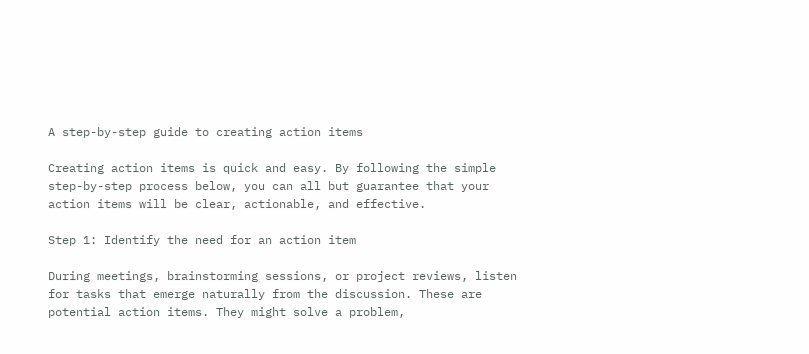A step-by-step guide to creating action items

Creating action items is quick and easy. By following the simple step-by-step process below, you can all but guarantee that your action items will be clear, actionable, and effective.

Step 1: Identify the need for an action item

During meetings, brainstorming sessions, or project reviews, listen for tasks that emerge naturally from the discussion. These are potential action items. They might solve a problem,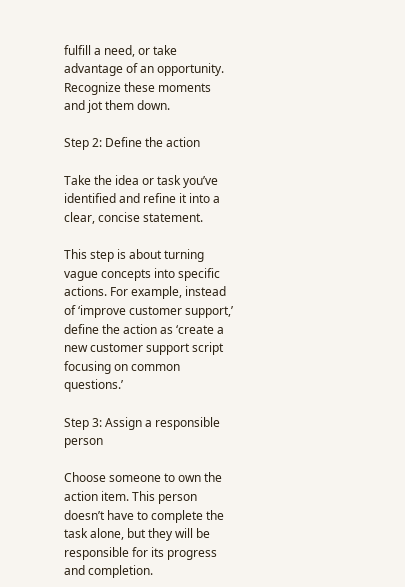fulfill a need, or take advantage of an opportunity. Recognize these moments and jot them down.

Step 2: Define the action

Take the idea or task you’ve identified and refine it into a clear, concise statement.

This step is about turning vague concepts into specific actions. For example, instead of ‘improve customer support,’ define the action as ‘create a new customer support script focusing on common questions.’

Step 3: Assign a responsible person

Choose someone to own the action item. This person doesn’t have to complete the task alone, but they will be responsible for its progress and completion.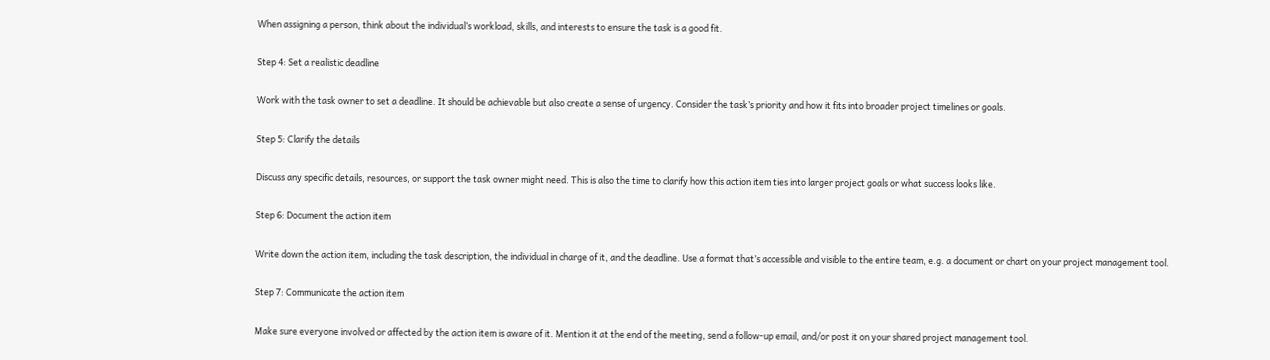When assigning a person, think about the individual’s workload, skills, and interests to ensure the task is a good fit.

Step 4: Set a realistic deadline

Work with the task owner to set a deadline. It should be achievable but also create a sense of urgency. Consider the task’s priority and how it fits into broader project timelines or goals.

Step 5: Clarify the details

Discuss any specific details, resources, or support the task owner might need. This is also the time to clarify how this action item ties into larger project goals or what success looks like.

Step 6: Document the action item

Write down the action item, including the task description, the individual in charge of it, and the deadline. Use a format that’s accessible and visible to the entire team, e.g. a document or chart on your project management tool.

Step 7: Communicate the action item

Make sure everyone involved or affected by the action item is aware of it. Mention it at the end of the meeting, send a follow-up email, and/or post it on your shared project management tool.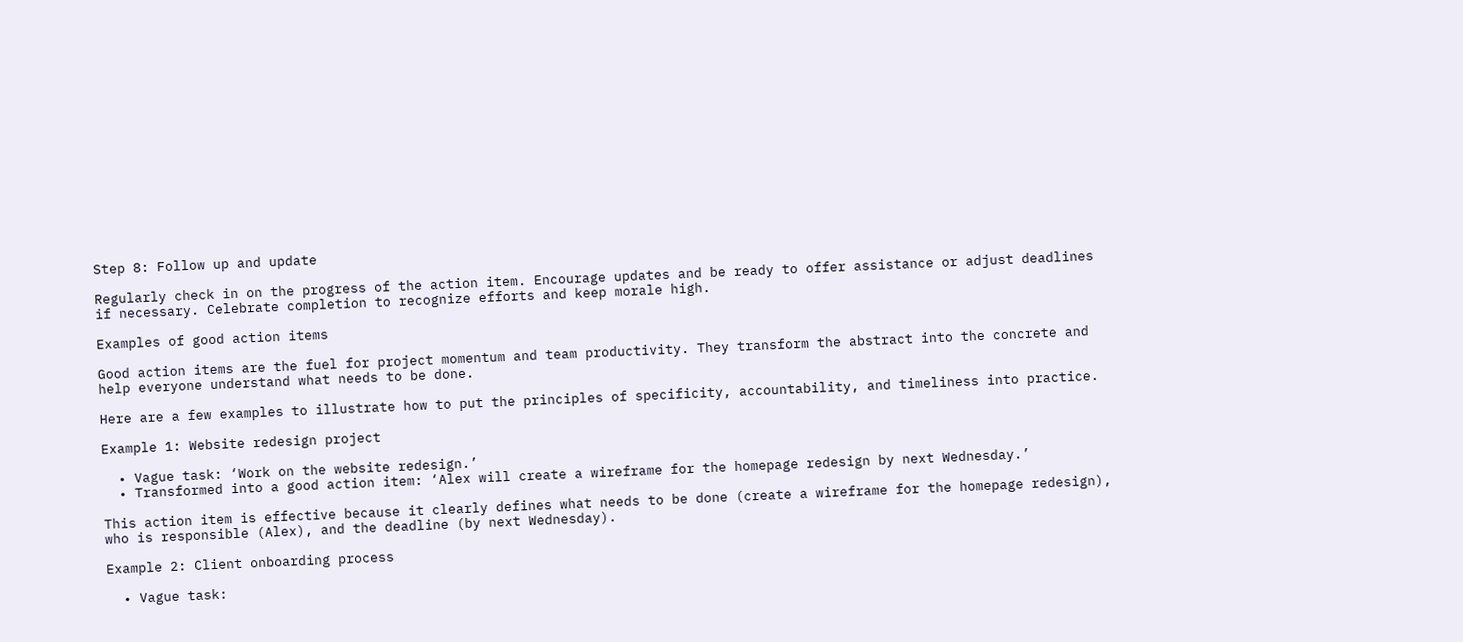Step 8: Follow up and update

Regularly check in on the progress of the action item. Encourage updates and be ready to offer assistance or adjust deadlines if necessary. Celebrate completion to recognize efforts and keep morale high.

Examples of good action items

Good action items are the fuel for project momentum and team productivity. They transform the abstract into the concrete and help everyone understand what needs to be done.

Here are a few examples to illustrate how to put the principles of specificity, accountability, and timeliness into practice.

Example 1: Website redesign project

  • Vague task: ‘Work on the website redesign.’
  • Transformed into a good action item: ‘Alex will create a wireframe for the homepage redesign by next Wednesday.’

This action item is effective because it clearly defines what needs to be done (create a wireframe for the homepage redesign), who is responsible (Alex), and the deadline (by next Wednesday).

Example 2: Client onboarding process

  • Vague task: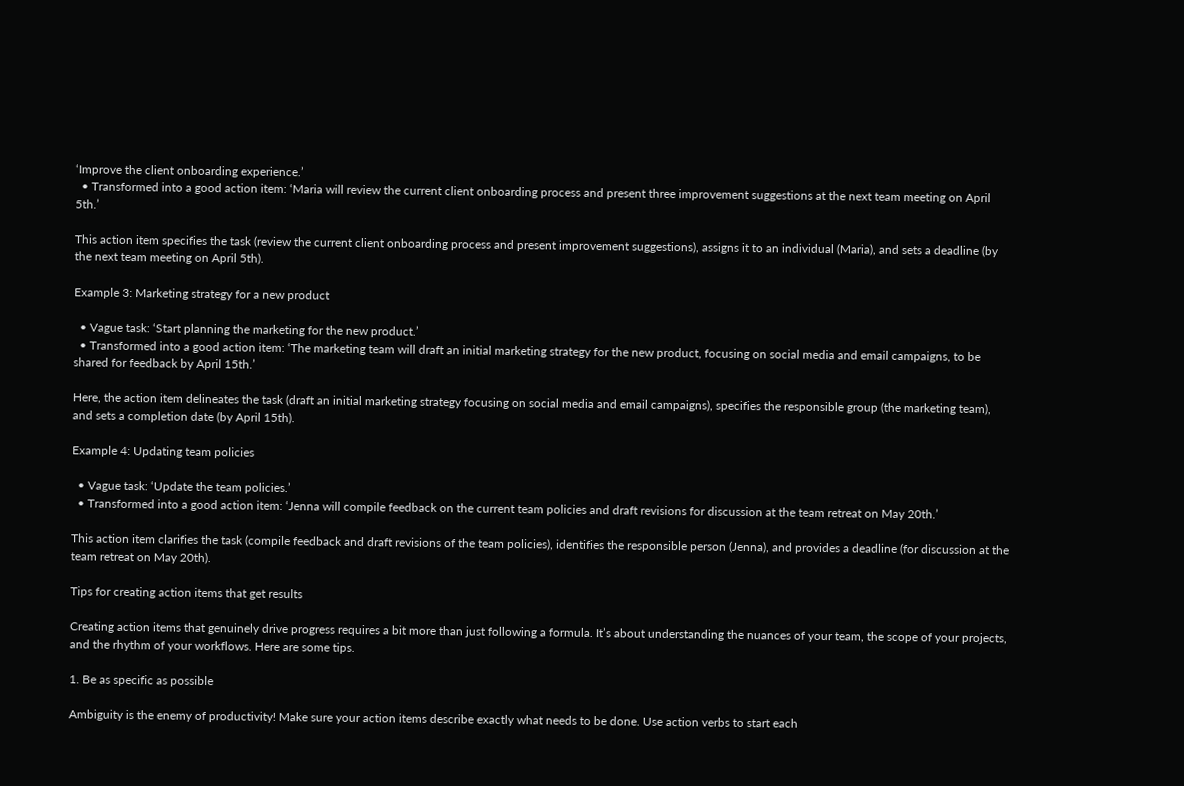‘Improve the client onboarding experience.’
  • Transformed into a good action item: ‘Maria will review the current client onboarding process and present three improvement suggestions at the next team meeting on April 5th.’

This action item specifies the task (review the current client onboarding process and present improvement suggestions), assigns it to an individual (Maria), and sets a deadline (by the next team meeting on April 5th).

Example 3: Marketing strategy for a new product

  • Vague task: ‘Start planning the marketing for the new product.’
  • Transformed into a good action item: ‘The marketing team will draft an initial marketing strategy for the new product, focusing on social media and email campaigns, to be shared for feedback by April 15th.’

Here, the action item delineates the task (draft an initial marketing strategy focusing on social media and email campaigns), specifies the responsible group (the marketing team), and sets a completion date (by April 15th).

Example 4: Updating team policies

  • Vague task: ‘Update the team policies.’
  • Transformed into a good action item: ‘Jenna will compile feedback on the current team policies and draft revisions for discussion at the team retreat on May 20th.’

This action item clarifies the task (compile feedback and draft revisions of the team policies), identifies the responsible person (Jenna), and provides a deadline (for discussion at the team retreat on May 20th).

Tips for creating action items that get results

Creating action items that genuinely drive progress requires a bit more than just following a formula. It’s about understanding the nuances of your team, the scope of your projects, and the rhythm of your workflows. Here are some tips.

1. Be as specific as possible

Ambiguity is the enemy of productivity! Make sure your action items describe exactly what needs to be done. Use action verbs to start each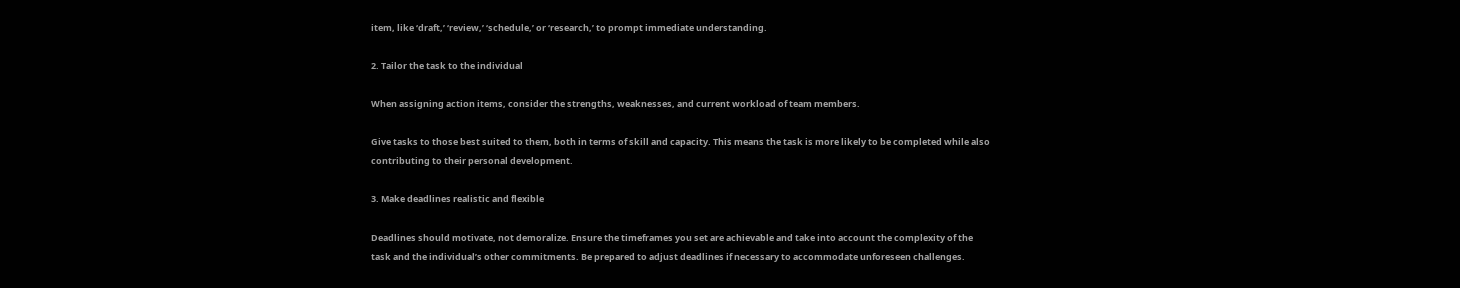item, like ‘draft,’ ‘review,’ ‘schedule,’ or ‘research,’ to prompt immediate understanding.

2. Tailor the task to the individual

When assigning action items, consider the strengths, weaknesses, and current workload of team members.

Give tasks to those best suited to them, both in terms of skill and capacity. This means the task is more likely to be completed while also contributing to their personal development.

3. Make deadlines realistic and flexible

Deadlines should motivate, not demoralize. Ensure the timeframes you set are achievable and take into account the complexity of the task and the individual’s other commitments. Be prepared to adjust deadlines if necessary to accommodate unforeseen challenges.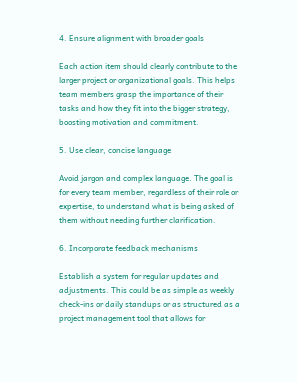4. Ensure alignment with broader goals

Each action item should clearly contribute to the larger project or organizational goals. This helps team members grasp the importance of their tasks and how they fit into the bigger strategy, boosting motivation and commitment.

5. Use clear, concise language

Avoid jargon and complex language. The goal is for every team member, regardless of their role or expertise, to understand what is being asked of them without needing further clarification.

6. Incorporate feedback mechanisms

Establish a system for regular updates and adjustments. This could be as simple as weekly check-ins or daily standups or as structured as a project management tool that allows for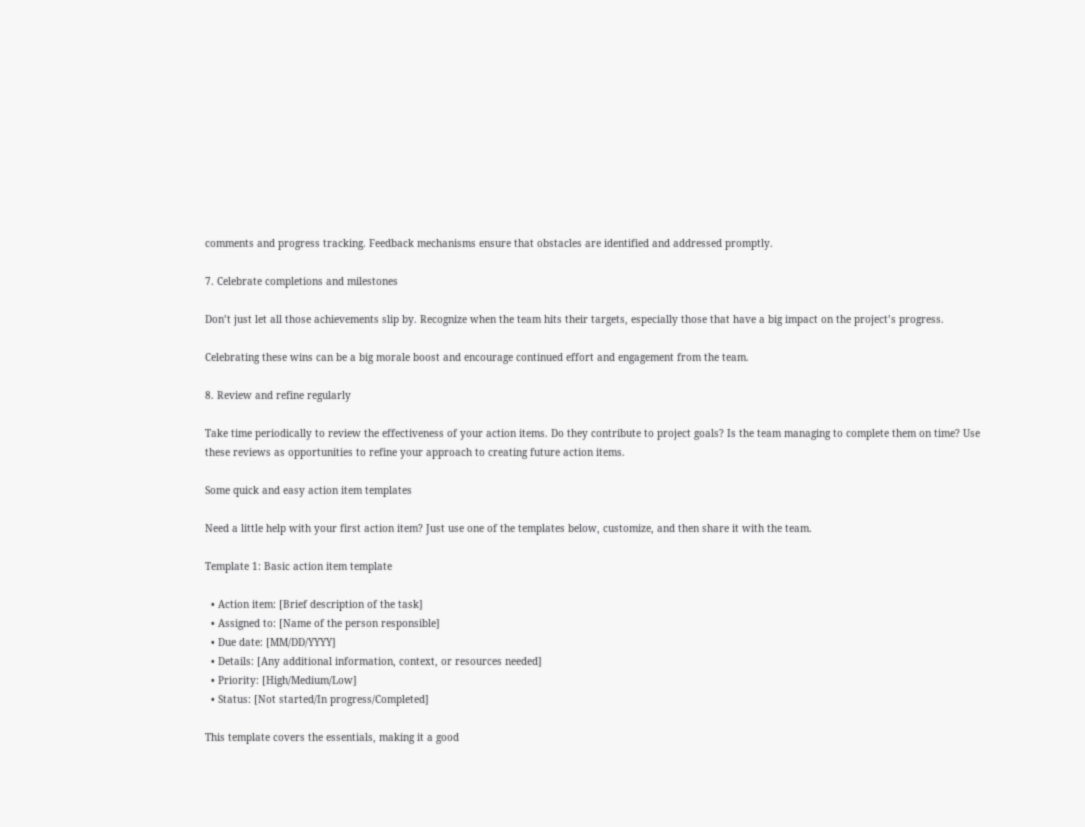comments and progress tracking. Feedback mechanisms ensure that obstacles are identified and addressed promptly.

7. Celebrate completions and milestones

Don’t just let all those achievements slip by. Recognize when the team hits their targets, especially those that have a big impact on the project’s progress.

Celebrating these wins can be a big morale boost and encourage continued effort and engagement from the team.

8. Review and refine regularly

Take time periodically to review the effectiveness of your action items. Do they contribute to project goals? Is the team managing to complete them on time? Use these reviews as opportunities to refine your approach to creating future action items.

Some quick and easy action item templates

Need a little help with your first action item? Just use one of the templates below, customize, and then share it with the team.

Template 1: Basic action item template

  • Action item: [Brief description of the task]
  • Assigned to: [Name of the person responsible]
  • Due date: [MM/DD/YYYY]
  • Details: [Any additional information, context, or resources needed]
  • Priority: [High/Medium/Low]
  • Status: [Not started/In progress/Completed]

This template covers the essentials, making it a good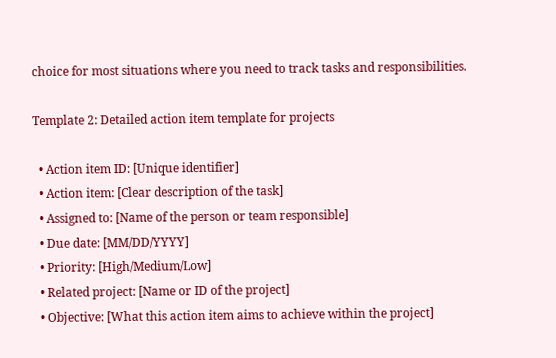choice for most situations where you need to track tasks and responsibilities.

Template 2: Detailed action item template for projects

  • Action item ID: [Unique identifier]
  • Action item: [Clear description of the task]
  • Assigned to: [Name of the person or team responsible]
  • Due date: [MM/DD/YYYY]
  • Priority: [High/Medium/Low]
  • Related project: [Name or ID of the project]
  • Objective: [What this action item aims to achieve within the project]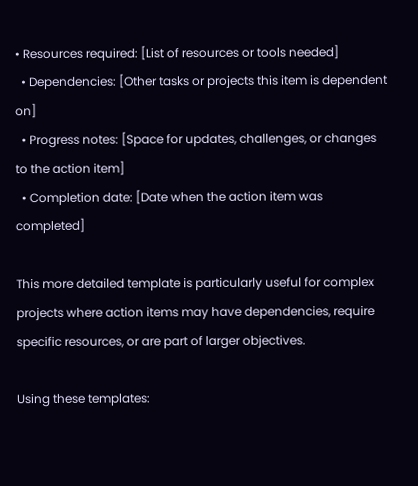• Resources required: [List of resources or tools needed]
  • Dependencies: [Other tasks or projects this item is dependent on]
  • Progress notes: [Space for updates, challenges, or changes to the action item]
  • Completion date: [Date when the action item was completed]

This more detailed template is particularly useful for complex projects where action items may have dependencies, require specific resources, or are part of larger objectives.

Using these templates: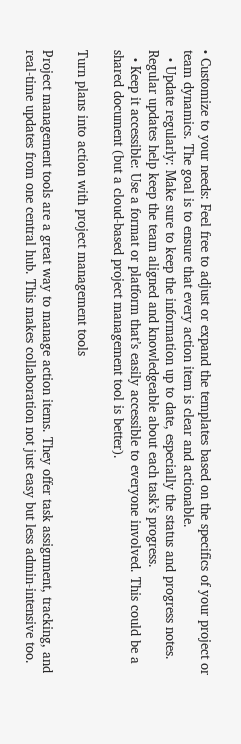• Customize to your needs: Feel free to adjust or expand the templates based on the specifics of your project or team dynamics. The goal is to ensure that every action item is clear and actionable.
  • Update regularly: Make sure to keep the information up to date, especially the status and progress notes. Regular updates help keep the team aligned and knowledgeable about each task’s progress.
  • Keep it accessible: Use a format or platform that’s easily accessible to everyone involved. This could be a shared document (but a cloud-based project management tool is better).

Turn plans into action with project management tools

Project management tools are a great way to manage action items. They offer task assignment, tracking, and real-time updates from one central hub. This makes collaboration not just easy but less admin-intensive too.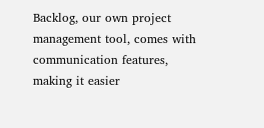Backlog, our own project management tool, comes with communication features, making it easier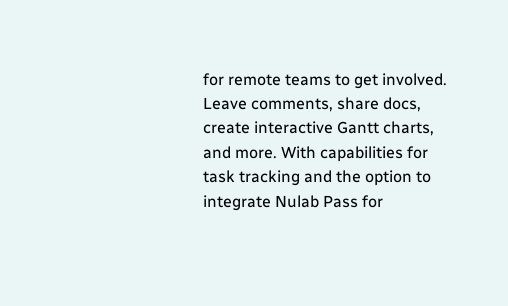for remote teams to get involved. Leave comments, share docs, create interactive Gantt charts, and more. With capabilities for task tracking and the option to integrate Nulab Pass for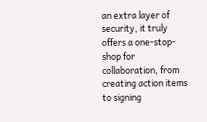an extra layer of security, it truly offers a one-stop-shop for collaboration, from creating action items to signing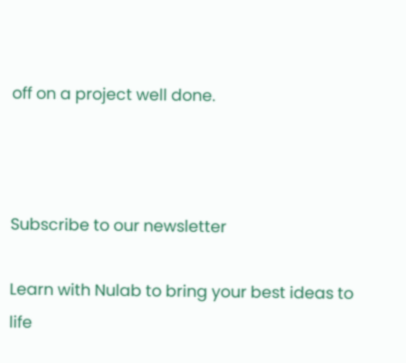off on a project well done.



Subscribe to our newsletter

Learn with Nulab to bring your best ideas to life